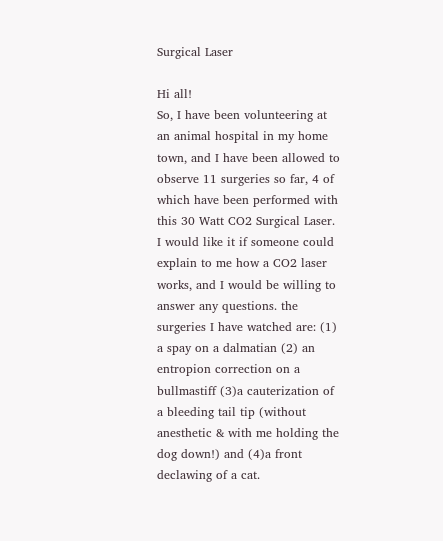Surgical Laser

Hi all!
So, I have been volunteering at an animal hospital in my home town, and I have been allowed to observe 11 surgeries so far, 4 of which have been performed with this 30 Watt CO2 Surgical Laser. I would like it if someone could explain to me how a CO2 laser works, and I would be willing to answer any questions. the surgeries I have watched are: (1) a spay on a dalmatian (2) an entropion correction on a bullmastiff (3)a cauterization of a bleeding tail tip (without anesthetic & with me holding the dog down!) and (4)a front declawing of a cat.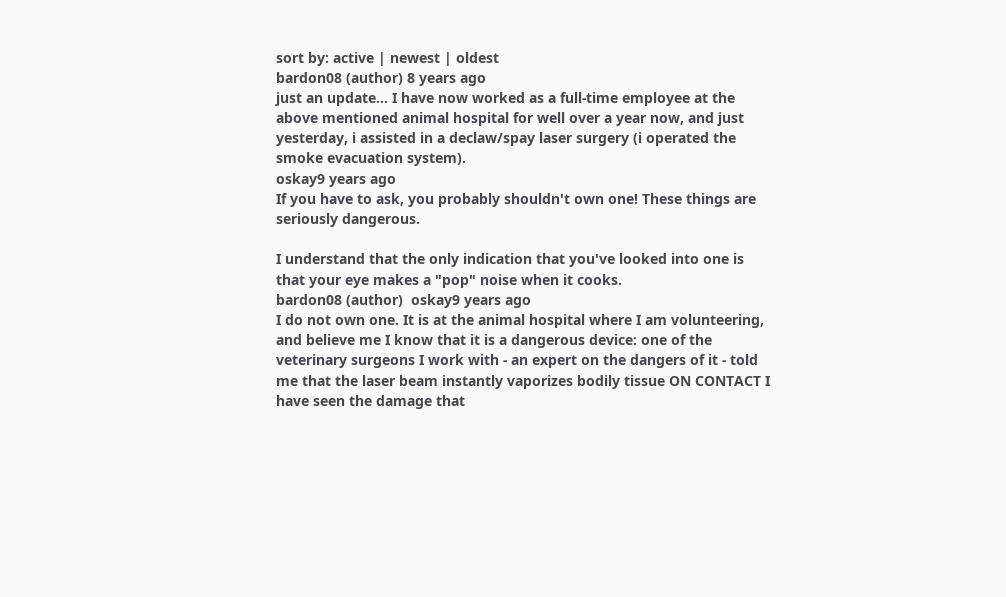sort by: active | newest | oldest
bardon08 (author) 8 years ago
just an update... I have now worked as a full-time employee at the above mentioned animal hospital for well over a year now, and just yesterday, i assisted in a declaw/spay laser surgery (i operated the smoke evacuation system).
oskay9 years ago
If you have to ask, you probably shouldn't own one! These things are seriously dangerous.

I understand that the only indication that you've looked into one is that your eye makes a "pop" noise when it cooks.
bardon08 (author)  oskay9 years ago
I do not own one. It is at the animal hospital where I am volunteering, and believe me I know that it is a dangerous device: one of the veterinary surgeons I work with - an expert on the dangers of it - told me that the laser beam instantly vaporizes bodily tissue ON CONTACT I have seen the damage that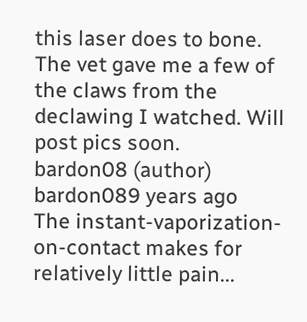this laser does to bone. The vet gave me a few of the claws from the declawing I watched. Will post pics soon.
bardon08 (author)  bardon089 years ago
The instant-vaporization-on-contact makes for relatively little pain...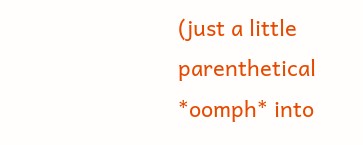(just a little parenthetical *oomph* into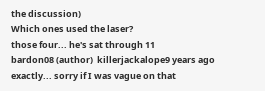the discussion)
Which ones used the laser?
those four... he's sat through 11
bardon08 (author)  killerjackalope9 years ago
exactly... sorry if I was vague on that